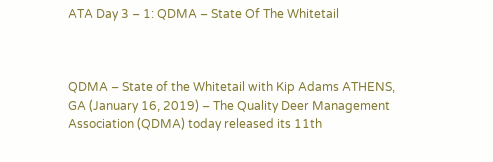ATA Day 3 – 1: QDMA – State Of The Whitetail



QDMA – State of the Whitetail with Kip Adams ATHENS, GA (January 16, 2019) – The Quality Deer Management Association (QDMA) today released its 11th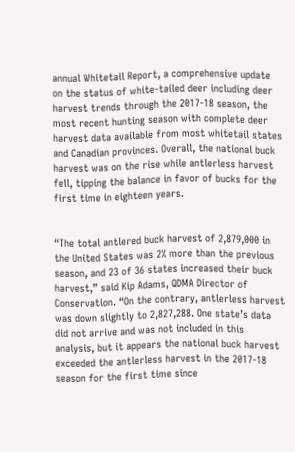annual Whitetail Report, a comprehensive update on the status of white-tailed deer including deer harvest trends through the 2017-18 season, the most recent hunting season with complete deer harvest data available from most whitetail states and Canadian provinces. Overall, the national buck harvest was on the rise while antlerless harvest fell, tipping the balance in favor of bucks for the first time in eighteen years.


“The total antlered buck harvest of 2,879,000 in the United States was 2% more than the previous season, and 23 of 36 states increased their buck harvest,” said Kip Adams, QDMA Director of Conservation. “On the contrary, antlerless harvest was down slightly to 2,827,288. One state’s data did not arrive and was not included in this analysis, but it appears the national buck harvest exceeded the antlerless harvest in the 2017-18 season for the first time since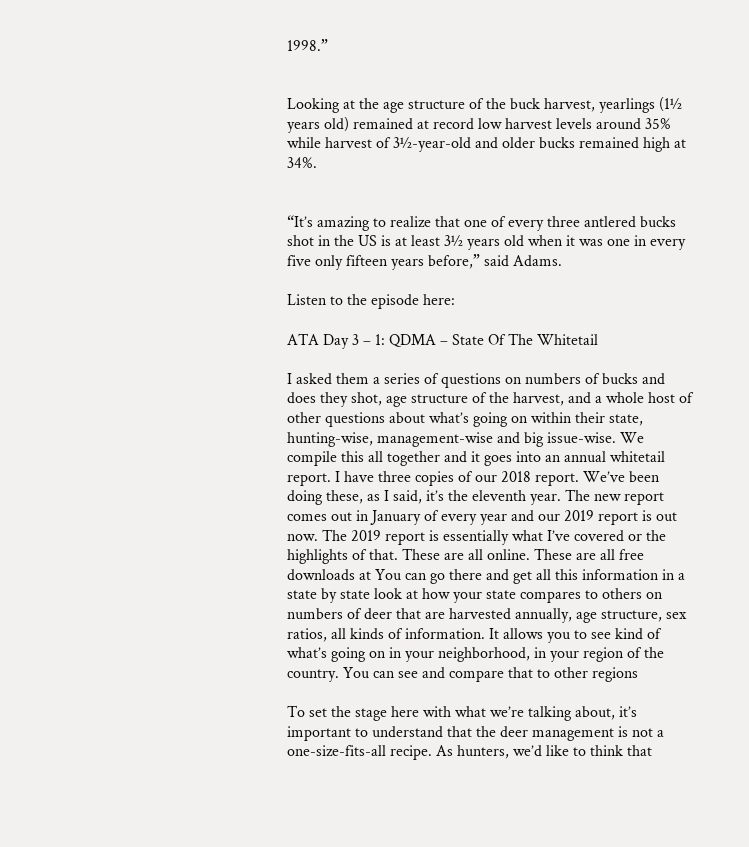1998.”


Looking at the age structure of the buck harvest, yearlings (1½ years old) remained at record low harvest levels around 35% while harvest of 3½-year-old and older bucks remained high at 34%.


“It’s amazing to realize that one of every three antlered bucks shot in the US is at least 3½ years old when it was one in every five only fifteen years before,” said Adams.

Listen to the episode here:

ATA Day 3 – 1: QDMA – State Of The Whitetail

I asked them a series of questions on numbers of bucks and does they shot, age structure of the harvest, and a whole host of other questions about what’s going on within their state, hunting-wise, management-wise and big issue-wise. We compile this all together and it goes into an annual whitetail report. I have three copies of our 2018 report. We’ve been doing these, as I said, it’s the eleventh year. The new report comes out in January of every year and our 2019 report is out now. The 2019 report is essentially what I’ve covered or the highlights of that. These are all online. These are all free downloads at You can go there and get all this information in a state by state look at how your state compares to others on numbers of deer that are harvested annually, age structure, sex ratios, all kinds of information. It allows you to see kind of what’s going on in your neighborhood, in your region of the country. You can see and compare that to other regions

To set the stage here with what we’re talking about, it’s important to understand that the deer management is not a one-size-fits-all recipe. As hunters, we’d like to think that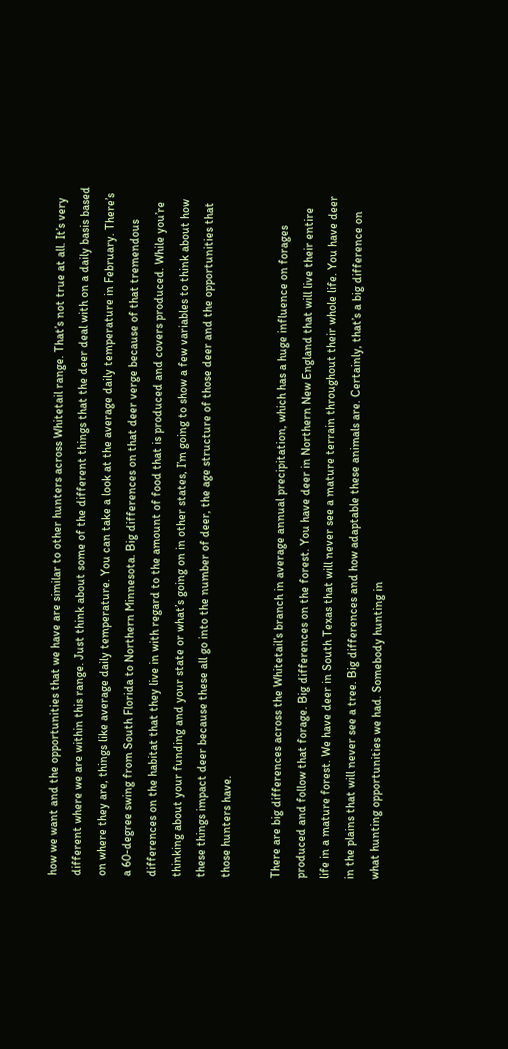how we want and the opportunities that we have are similar to other hunters across Whitetail range. That’s not true at all. It’s very different where we are within this range. Just think about some of the different things that the deer deal with on a daily basis based on where they are, things like average daily temperature. You can take a look at the average daily temperature in February. There’s a 60-degree swing from South Florida to Northern Minnesota. Big differences on that deer verge because of that tremendous differences on the habitat that they live in with regard to the amount of food that is produced and covers produced. While you’re thinking about your funding and your state or what’s going on in other states, I’m going to show a few variables to think about how these things impact deer because these all go into the number of deer, the age structure of those deer and the opportunities that those hunters have.

There are big differences across the Whitetail’s branch in average annual precipitation, which has a huge influence on forages produced and follow that forage. Big differences on the forest. You have deer in Northern New England that will live their entire life in a mature forest. We have deer in South Texas that will never see a mature terrain throughout their whole life. You have deer in the plains that will never see a tree. Big differences and how adaptable these animals are. Certainly, that’s a big difference on what hunting opportunities we had. Somebody hunting in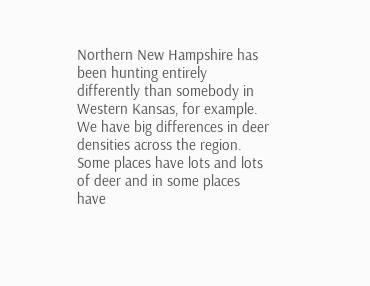Northern New Hampshire has been hunting entirely differently than somebody in Western Kansas, for example. We have big differences in deer densities across the region. Some places have lots and lots of deer and in some places have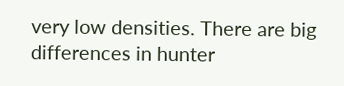very low densities. There are big differences in hunter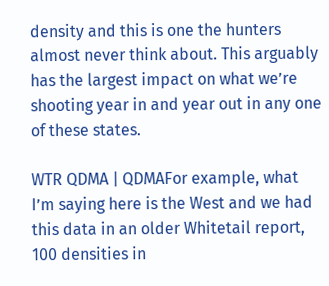density and this is one the hunters almost never think about. This arguably has the largest impact on what we’re shooting year in and year out in any one of these states.

WTR QDMA | QDMAFor example, what I’m saying here is the West and we had this data in an older Whitetail report, 100 densities in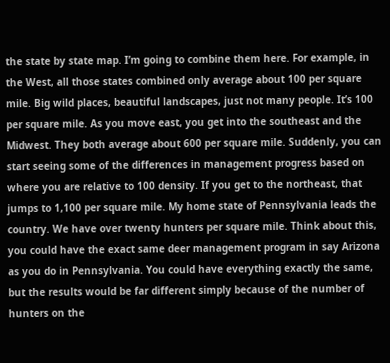the state by state map. I’m going to combine them here. For example, in the West, all those states combined only average about 100 per square mile. Big wild places, beautiful landscapes, just not many people. It’s 100 per square mile. As you move east, you get into the southeast and the Midwest. They both average about 600 per square mile. Suddenly, you can start seeing some of the differences in management progress based on where you are relative to 100 density. If you get to the northeast, that jumps to 1,100 per square mile. My home state of Pennsylvania leads the country. We have over twenty hunters per square mile. Think about this, you could have the exact same deer management program in say Arizona as you do in Pennsylvania. You could have everything exactly the same, but the results would be far different simply because of the number of hunters on the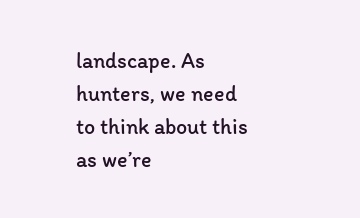landscape. As hunters, we need to think about this as we’re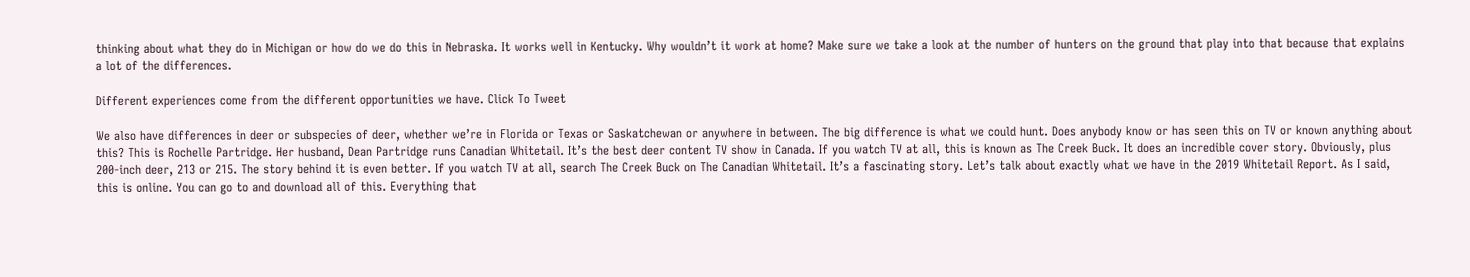thinking about what they do in Michigan or how do we do this in Nebraska. It works well in Kentucky. Why wouldn’t it work at home? Make sure we take a look at the number of hunters on the ground that play into that because that explains a lot of the differences.

Different experiences come from the different opportunities we have. Click To Tweet

We also have differences in deer or subspecies of deer, whether we’re in Florida or Texas or Saskatchewan or anywhere in between. The big difference is what we could hunt. Does anybody know or has seen this on TV or known anything about this? This is Rochelle Partridge. Her husband, Dean Partridge runs Canadian Whitetail. It’s the best deer content TV show in Canada. If you watch TV at all, this is known as The Creek Buck. It does an incredible cover story. Obviously, plus 200-inch deer, 213 or 215. The story behind it is even better. If you watch TV at all, search The Creek Buck on The Canadian Whitetail. It’s a fascinating story. Let’s talk about exactly what we have in the 2019 Whitetail Report. As I said, this is online. You can go to and download all of this. Everything that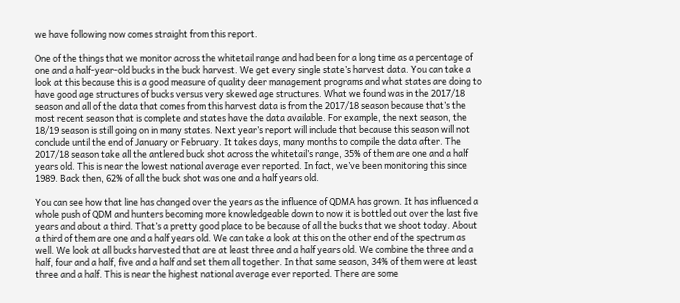we have following now comes straight from this report.

One of the things that we monitor across the whitetail range and had been for a long time as a percentage of one and a half-year-old bucks in the buck harvest. We get every single state’s harvest data. You can take a look at this because this is a good measure of quality deer management programs and what states are doing to have good age structures of bucks versus very skewed age structures. What we found was in the 2017/18 season and all of the data that comes from this harvest data is from the 2017/18 season because that’s the most recent season that is complete and states have the data available. For example, the next season, the 18/19 season is still going on in many states. Next year’s report will include that because this season will not conclude until the end of January or February. It takes days, many months to compile the data after. The 2017/18 season take all the antlered buck shot across the whitetail’s range, 35% of them are one and a half years old. This is near the lowest national average ever reported. In fact, we’ve been monitoring this since 1989. Back then, 62% of all the buck shot was one and a half years old.

You can see how that line has changed over the years as the influence of QDMA has grown. It has influenced a whole push of QDM and hunters becoming more knowledgeable down to now it is bottled out over the last five years and about a third. That’s a pretty good place to be because of all the bucks that we shoot today. About a third of them are one and a half years old. We can take a look at this on the other end of the spectrum as well. We look at all bucks harvested that are at least three and a half years old. We combine the three and a half, four and a half, five and a half and set them all together. In that same season, 34% of them were at least three and a half. This is near the highest national average ever reported. There are some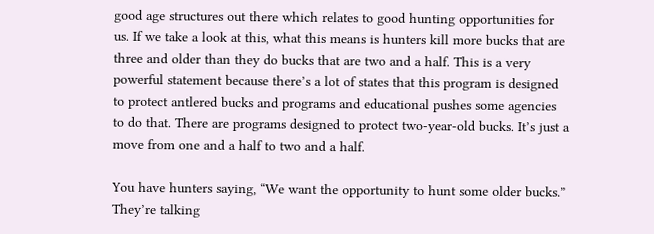good age structures out there which relates to good hunting opportunities for us. If we take a look at this, what this means is hunters kill more bucks that are three and older than they do bucks that are two and a half. This is a very powerful statement because there’s a lot of states that this program is designed to protect antlered bucks and programs and educational pushes some agencies to do that. There are programs designed to protect two-year-old bucks. It’s just a move from one and a half to two and a half.

You have hunters saying, “We want the opportunity to hunt some older bucks.” They’re talking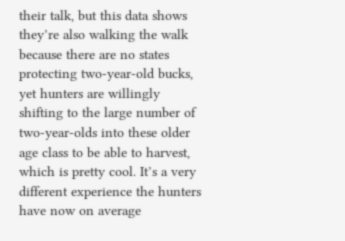their talk, but this data shows they’re also walking the walk because there are no states protecting two-year-old bucks, yet hunters are willingly shifting to the large number of two-year-olds into these older age class to be able to harvest, which is pretty cool. It’s a very different experience the hunters have now on average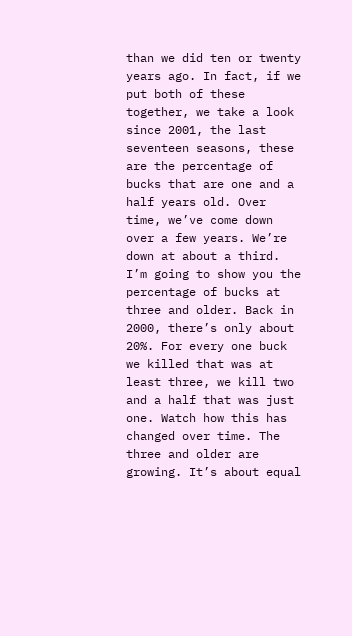than we did ten or twenty years ago. In fact, if we put both of these together, we take a look since 2001, the last seventeen seasons, these are the percentage of bucks that are one and a half years old. Over time, we’ve come down over a few years. We’re down at about a third. I’m going to show you the percentage of bucks at three and older. Back in 2000, there’s only about 20%. For every one buck we killed that was at least three, we kill two and a half that was just one. Watch how this has changed over time. The three and older are growing. It’s about equal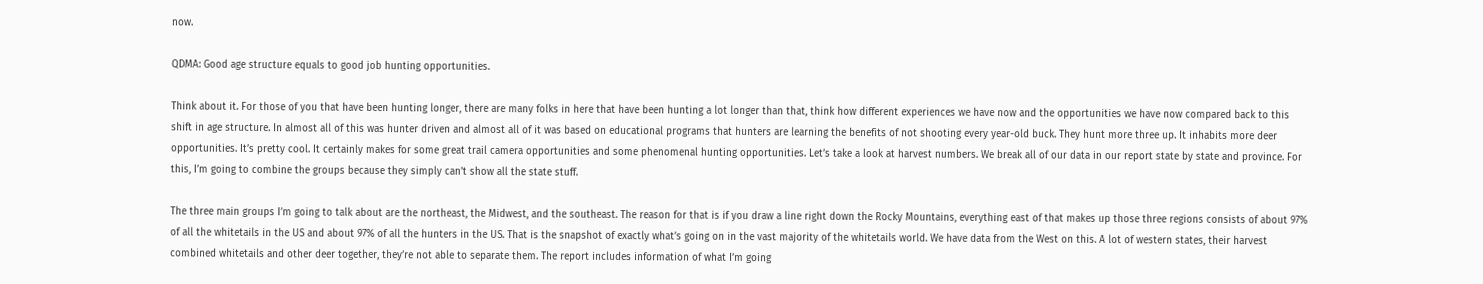now.

QDMA: Good age structure equals to good job hunting opportunities.

Think about it. For those of you that have been hunting longer, there are many folks in here that have been hunting a lot longer than that, think how different experiences we have now and the opportunities we have now compared back to this shift in age structure. In almost all of this was hunter driven and almost all of it was based on educational programs that hunters are learning the benefits of not shooting every year-old buck. They hunt more three up. It inhabits more deer opportunities. It’s pretty cool. It certainly makes for some great trail camera opportunities and some phenomenal hunting opportunities. Let’s take a look at harvest numbers. We break all of our data in our report state by state and province. For this, I’m going to combine the groups because they simply can’t show all the state stuff.

The three main groups I’m going to talk about are the northeast, the Midwest, and the southeast. The reason for that is if you draw a line right down the Rocky Mountains, everything east of that makes up those three regions consists of about 97% of all the whitetails in the US and about 97% of all the hunters in the US. That is the snapshot of exactly what’s going on in the vast majority of the whitetails world. We have data from the West on this. A lot of western states, their harvest combined whitetails and other deer together, they’re not able to separate them. The report includes information of what I’m going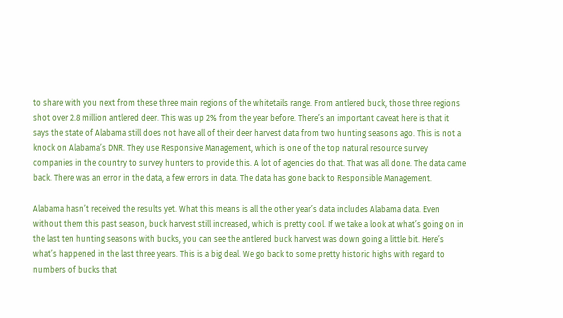to share with you next from these three main regions of the whitetails range. From antlered buck, those three regions shot over 2.8 million antlered deer. This was up 2% from the year before. There’s an important caveat here is that it says the state of Alabama still does not have all of their deer harvest data from two hunting seasons ago. This is not a knock on Alabama’s DNR. They use Responsive Management, which is one of the top natural resource survey companies in the country to survey hunters to provide this. A lot of agencies do that. That was all done. The data came back. There was an error in the data, a few errors in data. The data has gone back to Responsible Management.

Alabama hasn’t received the results yet. What this means is all the other year’s data includes Alabama data. Even without them this past season, buck harvest still increased, which is pretty cool. If we take a look at what’s going on in the last ten hunting seasons with bucks, you can see the antlered buck harvest was down going a little bit. Here’s what’s happened in the last three years. This is a big deal. We go back to some pretty historic highs with regard to numbers of bucks that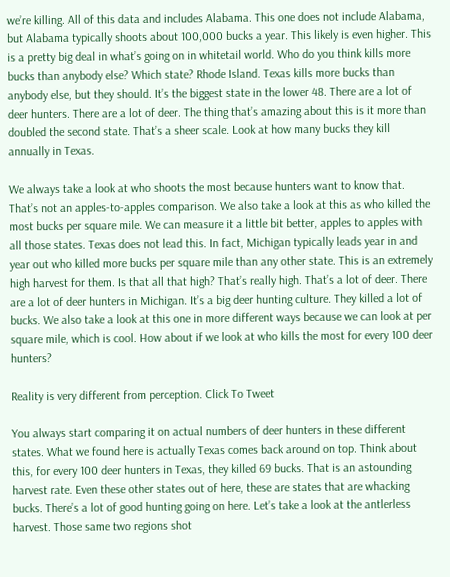we’re killing. All of this data and includes Alabama. This one does not include Alabama, but Alabama typically shoots about 100,000 bucks a year. This likely is even higher. This is a pretty big deal in what’s going on in whitetail world. Who do you think kills more bucks than anybody else? Which state? Rhode Island. Texas kills more bucks than anybody else, but they should. It’s the biggest state in the lower 48. There are a lot of deer hunters. There are a lot of deer. The thing that’s amazing about this is it more than doubled the second state. That’s a sheer scale. Look at how many bucks they kill annually in Texas.

We always take a look at who shoots the most because hunters want to know that. That’s not an apples-to-apples comparison. We also take a look at this as who killed the most bucks per square mile. We can measure it a little bit better, apples to apples with all those states. Texas does not lead this. In fact, Michigan typically leads year in and year out who killed more bucks per square mile than any other state. This is an extremely high harvest for them. Is that all that high? That’s really high. That’s a lot of deer. There are a lot of deer hunters in Michigan. It’s a big deer hunting culture. They killed a lot of bucks. We also take a look at this one in more different ways because we can look at per square mile, which is cool. How about if we look at who kills the most for every 100 deer hunters?

Reality is very different from perception. Click To Tweet

You always start comparing it on actual numbers of deer hunters in these different states. What we found here is actually Texas comes back around on top. Think about this, for every 100 deer hunters in Texas, they killed 69 bucks. That is an astounding harvest rate. Even these other states out of here, these are states that are whacking bucks. There’s a lot of good hunting going on here. Let’s take a look at the antlerless harvest. Those same two regions shot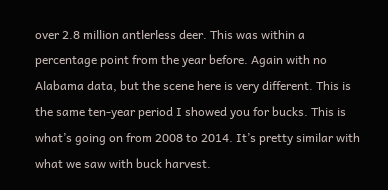over 2.8 million antlerless deer. This was within a percentage point from the year before. Again with no Alabama data, but the scene here is very different. This is the same ten-year period I showed you for bucks. This is what’s going on from 2008 to 2014. It’s pretty similar with what we saw with buck harvest.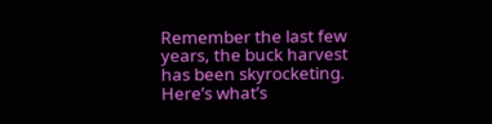Remember the last few years, the buck harvest has been skyrocketing. Here’s what’s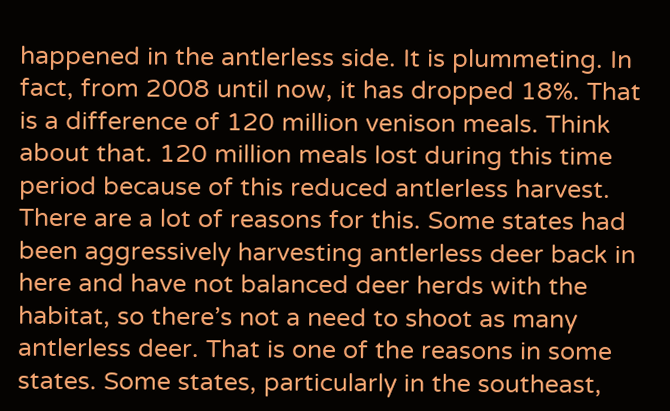happened in the antlerless side. It is plummeting. In fact, from 2008 until now, it has dropped 18%. That is a difference of 120 million venison meals. Think about that. 120 million meals lost during this time period because of this reduced antlerless harvest. There are a lot of reasons for this. Some states had been aggressively harvesting antlerless deer back in here and have not balanced deer herds with the habitat, so there’s not a need to shoot as many antlerless deer. That is one of the reasons in some states. Some states, particularly in the southeast,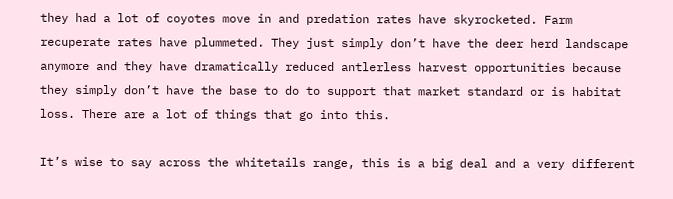they had a lot of coyotes move in and predation rates have skyrocketed. Farm recuperate rates have plummeted. They just simply don’t have the deer herd landscape anymore and they have dramatically reduced antlerless harvest opportunities because they simply don’t have the base to do to support that market standard or is habitat loss. There are a lot of things that go into this.

It’s wise to say across the whitetails range, this is a big deal and a very different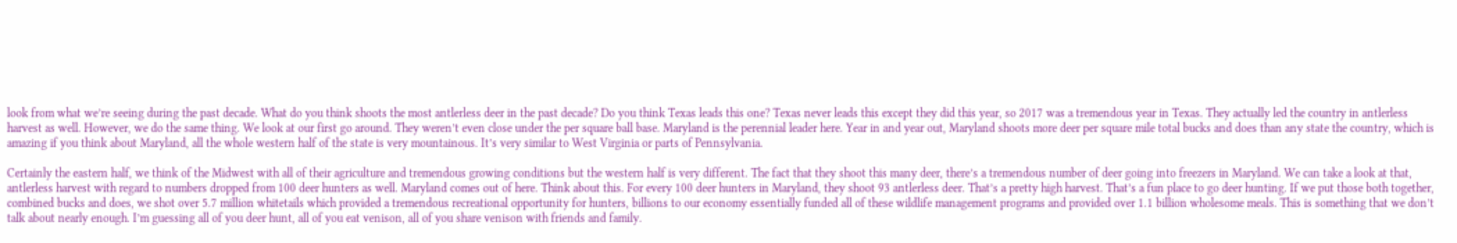look from what we’re seeing during the past decade. What do you think shoots the most antlerless deer in the past decade? Do you think Texas leads this one? Texas never leads this except they did this year, so 2017 was a tremendous year in Texas. They actually led the country in antlerless harvest as well. However, we do the same thing. We look at our first go around. They weren’t even close under the per square ball base. Maryland is the perennial leader here. Year in and year out, Maryland shoots more deer per square mile total bucks and does than any state the country, which is amazing if you think about Maryland, all the whole western half of the state is very mountainous. It’s very similar to West Virginia or parts of Pennsylvania.

Certainly the eastern half, we think of the Midwest with all of their agriculture and tremendous growing conditions but the western half is very different. The fact that they shoot this many deer, there’s a tremendous number of deer going into freezers in Maryland. We can take a look at that, antlerless harvest with regard to numbers dropped from 100 deer hunters as well. Maryland comes out of here. Think about this. For every 100 deer hunters in Maryland, they shoot 93 antlerless deer. That’s a pretty high harvest. That’s a fun place to go deer hunting. If we put those both together, combined bucks and does, we shot over 5.7 million whitetails which provided a tremendous recreational opportunity for hunters, billions to our economy essentially funded all of these wildlife management programs and provided over 1.1 billion wholesome meals. This is something that we don’t talk about nearly enough. I’m guessing all of you deer hunt, all of you eat venison, all of you share venison with friends and family.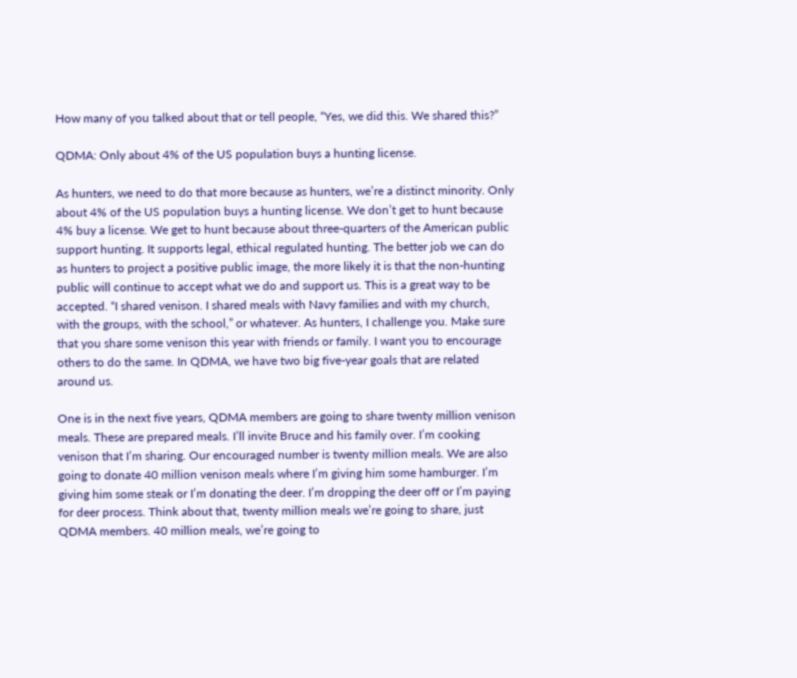How many of you talked about that or tell people, “Yes, we did this. We shared this?”

QDMA: Only about 4% of the US population buys a hunting license.

As hunters, we need to do that more because as hunters, we’re a distinct minority. Only about 4% of the US population buys a hunting license. We don’t get to hunt because 4% buy a license. We get to hunt because about three-quarters of the American public support hunting. It supports legal, ethical regulated hunting. The better job we can do as hunters to project a positive public image, the more likely it is that the non-hunting public will continue to accept what we do and support us. This is a great way to be accepted. “I shared venison. I shared meals with Navy families and with my church, with the groups, with the school,” or whatever. As hunters, I challenge you. Make sure that you share some venison this year with friends or family. I want you to encourage others to do the same. In QDMA, we have two big five-year goals that are related around us.

One is in the next five years, QDMA members are going to share twenty million venison meals. These are prepared meals. I’ll invite Bruce and his family over. I’m cooking venison that I’m sharing. Our encouraged number is twenty million meals. We are also going to donate 40 million venison meals where I’m giving him some hamburger. I’m giving him some steak or I’m donating the deer. I’m dropping the deer off or I’m paying for deer process. Think about that, twenty million meals we’re going to share, just QDMA members. 40 million meals, we’re going to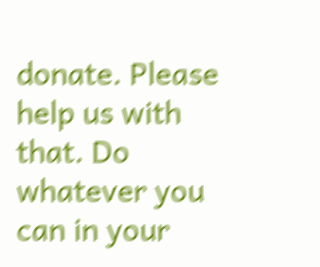donate. Please help us with that. Do whatever you can in your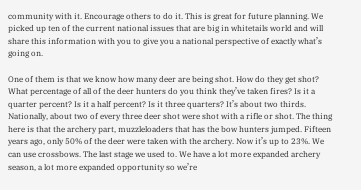community with it. Encourage others to do it. This is great for future planning. We picked up ten of the current national issues that are big in whitetails world and will share this information with you to give you a national perspective of exactly what’s going on.

One of them is that we know how many deer are being shot. How do they get shot? What percentage of all of the deer hunters do you think they’ve taken fires? Is it a quarter percent? Is it a half percent? Is it three quarters? It’s about two thirds. Nationally, about two of every three deer shot were shot with a rifle or shot. The thing here is that the archery part, muzzleloaders that has the bow hunters jumped. Fifteen years ago, only 50% of the deer were taken with the archery. Now it’s up to 23%. We can use crossbows. The last stage we used to. We have a lot more expanded archery season, a lot more expanded opportunity so we’re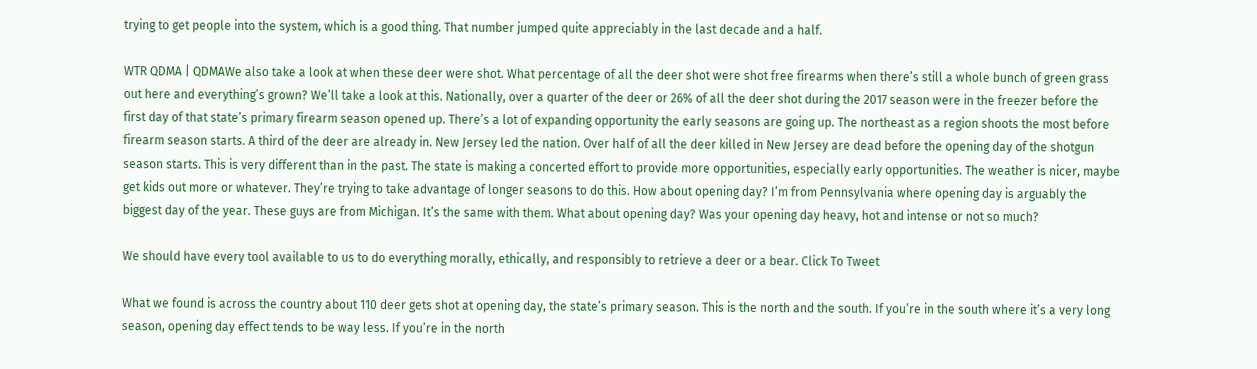trying to get people into the system, which is a good thing. That number jumped quite appreciably in the last decade and a half.

WTR QDMA | QDMAWe also take a look at when these deer were shot. What percentage of all the deer shot were shot free firearms when there’s still a whole bunch of green grass out here and everything’s grown? We’ll take a look at this. Nationally, over a quarter of the deer or 26% of all the deer shot during the 2017 season were in the freezer before the first day of that state’s primary firearm season opened up. There’s a lot of expanding opportunity the early seasons are going up. The northeast as a region shoots the most before firearm season starts. A third of the deer are already in. New Jersey led the nation. Over half of all the deer killed in New Jersey are dead before the opening day of the shotgun season starts. This is very different than in the past. The state is making a concerted effort to provide more opportunities, especially early opportunities. The weather is nicer, maybe get kids out more or whatever. They’re trying to take advantage of longer seasons to do this. How about opening day? I’m from Pennsylvania where opening day is arguably the biggest day of the year. These guys are from Michigan. It’s the same with them. What about opening day? Was your opening day heavy, hot and intense or not so much?

We should have every tool available to us to do everything morally, ethically, and responsibly to retrieve a deer or a bear. Click To Tweet

What we found is across the country about 110 deer gets shot at opening day, the state’s primary season. This is the north and the south. If you’re in the south where it’s a very long season, opening day effect tends to be way less. If you’re in the north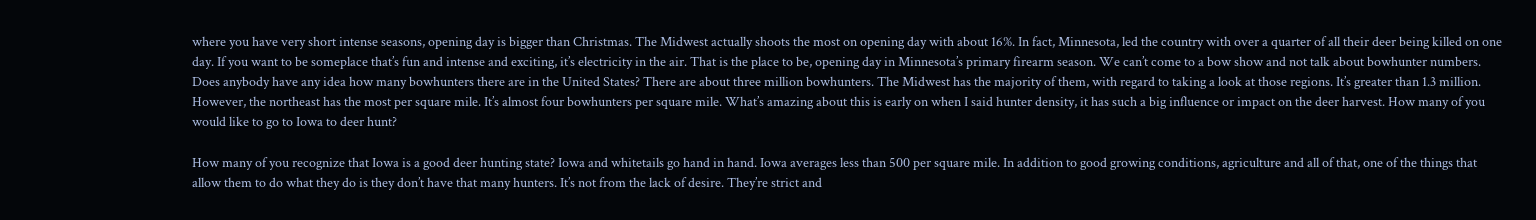where you have very short intense seasons, opening day is bigger than Christmas. The Midwest actually shoots the most on opening day with about 16%. In fact, Minnesota, led the country with over a quarter of all their deer being killed on one day. If you want to be someplace that’s fun and intense and exciting, it’s electricity in the air. That is the place to be, opening day in Minnesota’s primary firearm season. We can’t come to a bow show and not talk about bowhunter numbers. Does anybody have any idea how many bowhunters there are in the United States? There are about three million bowhunters. The Midwest has the majority of them, with regard to taking a look at those regions. It’s greater than 1.3 million. However, the northeast has the most per square mile. It’s almost four bowhunters per square mile. What’s amazing about this is early on when I said hunter density, it has such a big influence or impact on the deer harvest. How many of you would like to go to Iowa to deer hunt?

How many of you recognize that Iowa is a good deer hunting state? Iowa and whitetails go hand in hand. Iowa averages less than 500 per square mile. In addition to good growing conditions, agriculture and all of that, one of the things that allow them to do what they do is they don’t have that many hunters. It’s not from the lack of desire. They’re strict and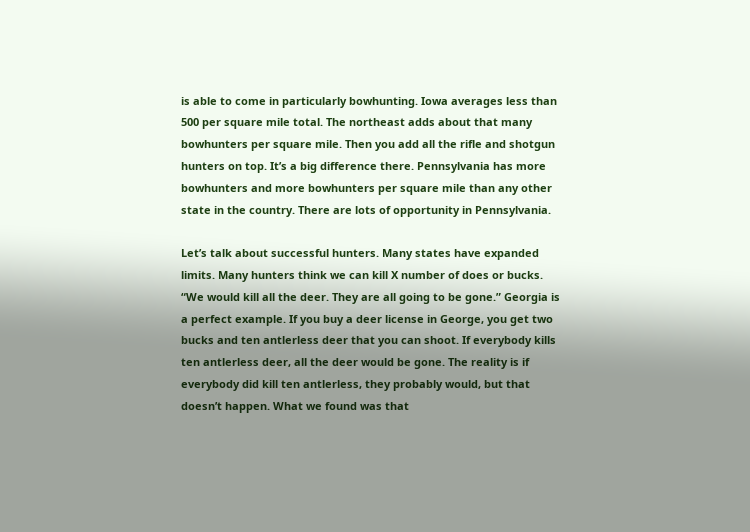is able to come in particularly bowhunting. Iowa averages less than 500 per square mile total. The northeast adds about that many bowhunters per square mile. Then you add all the rifle and shotgun hunters on top. It’s a big difference there. Pennsylvania has more bowhunters and more bowhunters per square mile than any other state in the country. There are lots of opportunity in Pennsylvania.

Let’s talk about successful hunters. Many states have expanded limits. Many hunters think we can kill X number of does or bucks. “We would kill all the deer. They are all going to be gone.” Georgia is a perfect example. If you buy a deer license in George, you get two bucks and ten antlerless deer that you can shoot. If everybody kills ten antlerless deer, all the deer would be gone. The reality is if everybody did kill ten antlerless, they probably would, but that doesn’t happen. What we found was that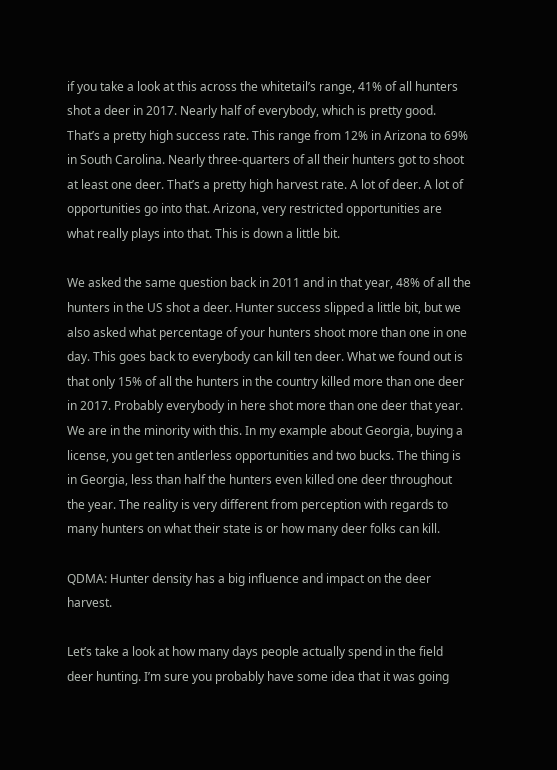if you take a look at this across the whitetail’s range, 41% of all hunters shot a deer in 2017. Nearly half of everybody, which is pretty good. That’s a pretty high success rate. This range from 12% in Arizona to 69% in South Carolina. Nearly three-quarters of all their hunters got to shoot at least one deer. That’s a pretty high harvest rate. A lot of deer. A lot of opportunities go into that. Arizona, very restricted opportunities are what really plays into that. This is down a little bit.

We asked the same question back in 2011 and in that year, 48% of all the hunters in the US shot a deer. Hunter success slipped a little bit, but we also asked what percentage of your hunters shoot more than one in one day. This goes back to everybody can kill ten deer. What we found out is that only 15% of all the hunters in the country killed more than one deer in 2017. Probably everybody in here shot more than one deer that year. We are in the minority with this. In my example about Georgia, buying a license, you get ten antlerless opportunities and two bucks. The thing is in Georgia, less than half the hunters even killed one deer throughout the year. The reality is very different from perception with regards to many hunters on what their state is or how many deer folks can kill.

QDMA: Hunter density has a big influence and impact on the deer harvest.

Let’s take a look at how many days people actually spend in the field deer hunting. I’m sure you probably have some idea that it was going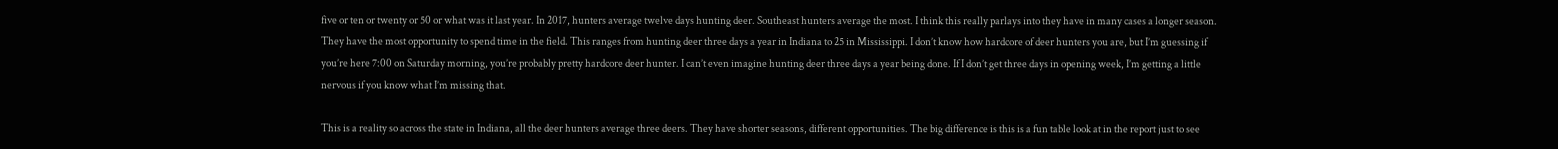five or ten or twenty or 50 or what was it last year. In 2017, hunters average twelve days hunting deer. Southeast hunters average the most. I think this really parlays into they have in many cases a longer season. They have the most opportunity to spend time in the field. This ranges from hunting deer three days a year in Indiana to 25 in Mississippi. I don’t know how hardcore of deer hunters you are, but I’m guessing if you’re here 7:00 on Saturday morning, you’re probably pretty hardcore deer hunter. I can’t even imagine hunting deer three days a year being done. If I don’t get three days in opening week, I’m getting a little nervous if you know what I’m missing that.

This is a reality so across the state in Indiana, all the deer hunters average three deers. They have shorter seasons, different opportunities. The big difference is this is a fun table look at in the report just to see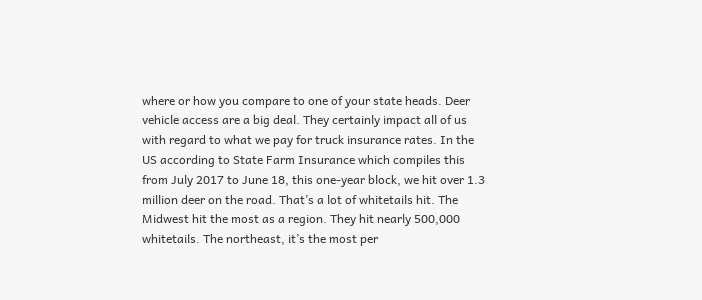where or how you compare to one of your state heads. Deer vehicle access are a big deal. They certainly impact all of us with regard to what we pay for truck insurance rates. In the US according to State Farm Insurance which compiles this from July 2017 to June 18, this one-year block, we hit over 1.3 million deer on the road. That’s a lot of whitetails hit. The Midwest hit the most as a region. They hit nearly 500,000 whitetails. The northeast, it’s the most per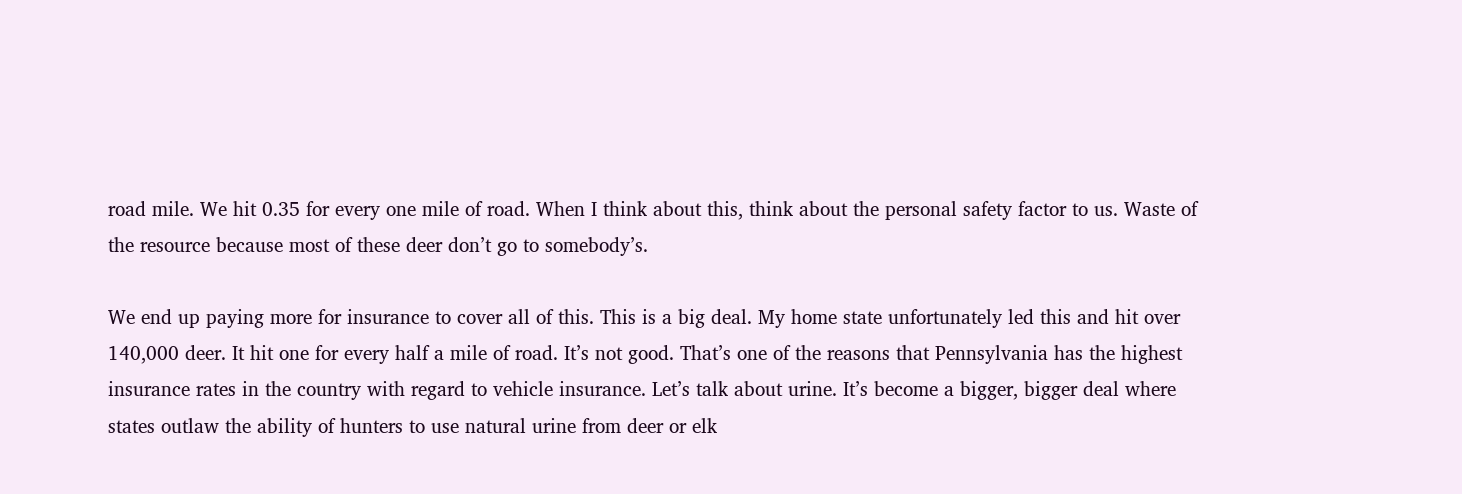road mile. We hit 0.35 for every one mile of road. When I think about this, think about the personal safety factor to us. Waste of the resource because most of these deer don’t go to somebody’s.

We end up paying more for insurance to cover all of this. This is a big deal. My home state unfortunately led this and hit over 140,000 deer. It hit one for every half a mile of road. It’s not good. That’s one of the reasons that Pennsylvania has the highest insurance rates in the country with regard to vehicle insurance. Let’s talk about urine. It’s become a bigger, bigger deal where states outlaw the ability of hunters to use natural urine from deer or elk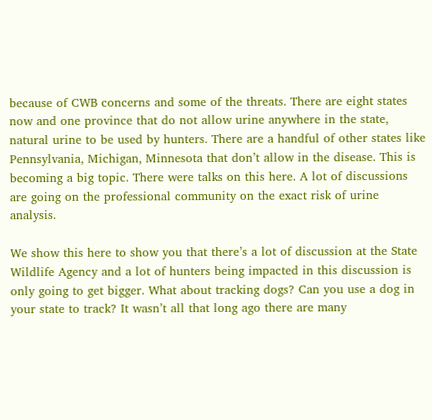because of CWB concerns and some of the threats. There are eight states now and one province that do not allow urine anywhere in the state, natural urine to be used by hunters. There are a handful of other states like Pennsylvania, Michigan, Minnesota that don’t allow in the disease. This is becoming a big topic. There were talks on this here. A lot of discussions are going on the professional community on the exact risk of urine analysis.

We show this here to show you that there’s a lot of discussion at the State Wildlife Agency and a lot of hunters being impacted in this discussion is only going to get bigger. What about tracking dogs? Can you use a dog in your state to track? It wasn’t all that long ago there are many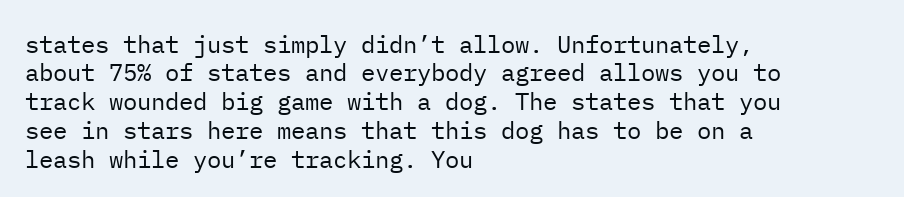states that just simply didn’t allow. Unfortunately, about 75% of states and everybody agreed allows you to track wounded big game with a dog. The states that you see in stars here means that this dog has to be on a leash while you’re tracking. You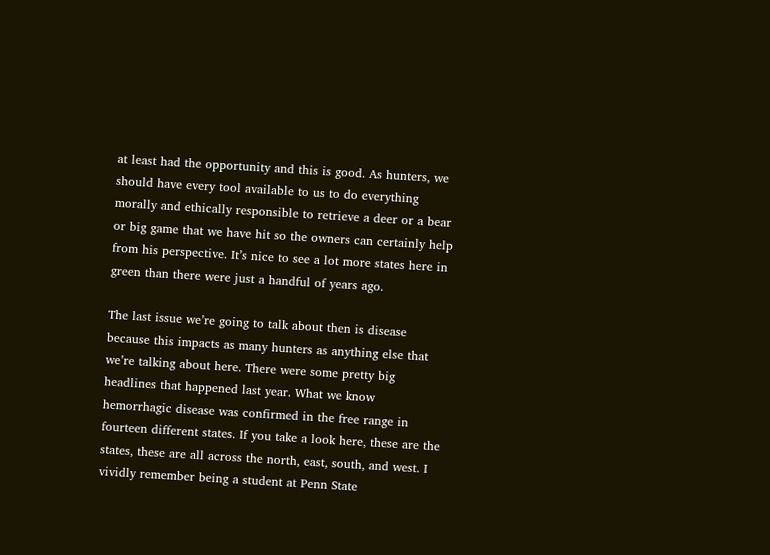at least had the opportunity and this is good. As hunters, we should have every tool available to us to do everything morally and ethically responsible to retrieve a deer or a bear or big game that we have hit so the owners can certainly help from his perspective. It’s nice to see a lot more states here in green than there were just a handful of years ago.

The last issue we’re going to talk about then is disease because this impacts as many hunters as anything else that we’re talking about here. There were some pretty big headlines that happened last year. What we know hemorrhagic disease was confirmed in the free range in fourteen different states. If you take a look here, these are the states, these are all across the north, east, south, and west. I vividly remember being a student at Penn State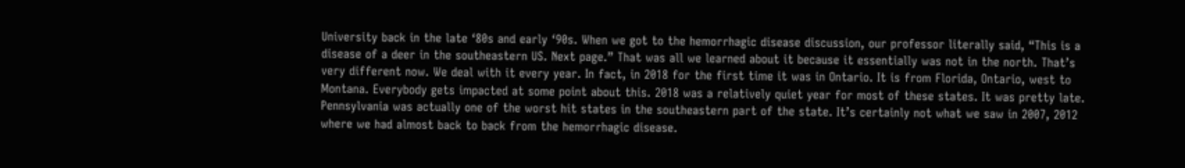University back in the late ‘80s and early ‘90s. When we got to the hemorrhagic disease discussion, our professor literally said, “This is a disease of a deer in the southeastern US. Next page.” That was all we learned about it because it essentially was not in the north. That’s very different now. We deal with it every year. In fact, in 2018 for the first time it was in Ontario. It is from Florida, Ontario, west to Montana. Everybody gets impacted at some point about this. 2018 was a relatively quiet year for most of these states. It was pretty late. Pennsylvania was actually one of the worst hit states in the southeastern part of the state. It’s certainly not what we saw in 2007, 2012 where we had almost back to back from the hemorrhagic disease.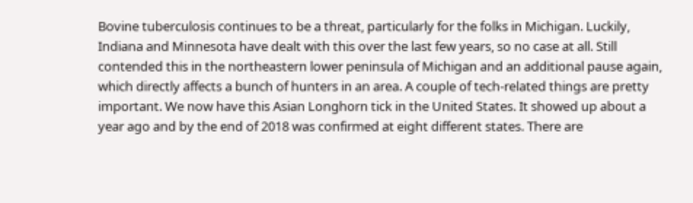Bovine tuberculosis continues to be a threat, particularly for the folks in Michigan. Luckily, Indiana and Minnesota have dealt with this over the last few years, so no case at all. Still contended this in the northeastern lower peninsula of Michigan and an additional pause again, which directly affects a bunch of hunters in an area. A couple of tech-related things are pretty important. We now have this Asian Longhorn tick in the United States. It showed up about a year ago and by the end of 2018 was confirmed at eight different states. There are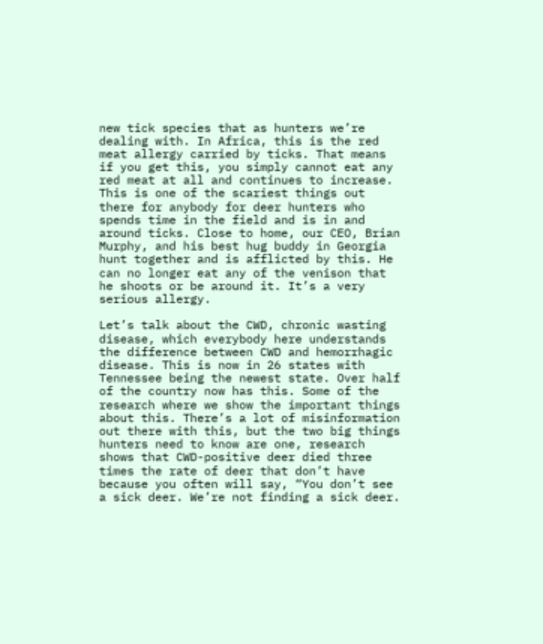new tick species that as hunters we’re dealing with. In Africa, this is the red meat allergy carried by ticks. That means if you get this, you simply cannot eat any red meat at all and continues to increase. This is one of the scariest things out there for anybody for deer hunters who spends time in the field and is in and around ticks. Close to home, our CEO, Brian Murphy, and his best hug buddy in Georgia hunt together and is afflicted by this. He can no longer eat any of the venison that he shoots or be around it. It’s a very serious allergy.

Let’s talk about the CWD, chronic wasting disease, which everybody here understands the difference between CWD and hemorrhagic disease. This is now in 26 states with Tennessee being the newest state. Over half of the country now has this. Some of the research where we show the important things about this. There’s a lot of misinformation out there with this, but the two big things hunters need to know are one, research shows that CWD-positive deer died three times the rate of deer that don’t have because you often will say, “You don’t see a sick deer. We’re not finding a sick deer.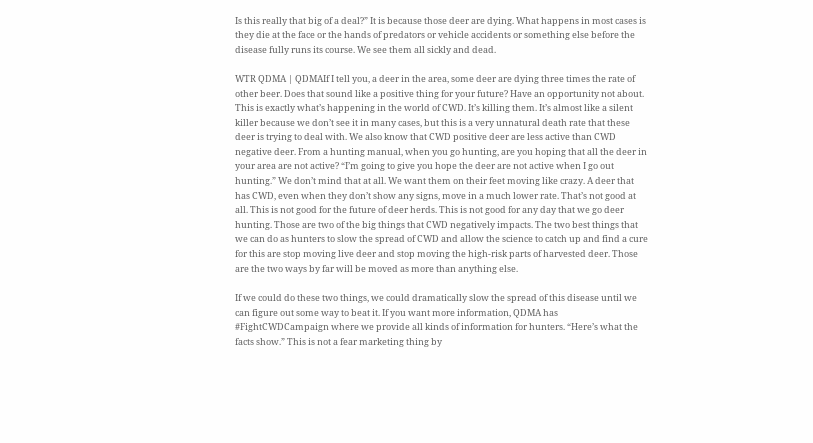Is this really that big of a deal?” It is because those deer are dying. What happens in most cases is they die at the face or the hands of predators or vehicle accidents or something else before the disease fully runs its course. We see them all sickly and dead.

WTR QDMA | QDMAIf I tell you, a deer in the area, some deer are dying three times the rate of other beer. Does that sound like a positive thing for your future? Have an opportunity not about. This is exactly what’s happening in the world of CWD. It’s killing them. It’s almost like a silent killer because we don’t see it in many cases, but this is a very unnatural death rate that these deer is trying to deal with. We also know that CWD positive deer are less active than CWD negative deer. From a hunting manual, when you go hunting, are you hoping that all the deer in your area are not active? “I’m going to give you hope the deer are not active when I go out hunting.” We don’t mind that at all. We want them on their feet moving like crazy. A deer that has CWD, even when they don’t show any signs, move in a much lower rate. That’s not good at all. This is not good for the future of deer herds. This is not good for any day that we go deer hunting. Those are two of the big things that CWD negatively impacts. The two best things that we can do as hunters to slow the spread of CWD and allow the science to catch up and find a cure for this are stop moving live deer and stop moving the high-risk parts of harvested deer. Those are the two ways by far will be moved as more than anything else.

If we could do these two things, we could dramatically slow the spread of this disease until we can figure out some way to beat it. If you want more information, QDMA has #FightCWDCampaign where we provide all kinds of information for hunters. “Here’s what the facts show.” This is not a fear marketing thing by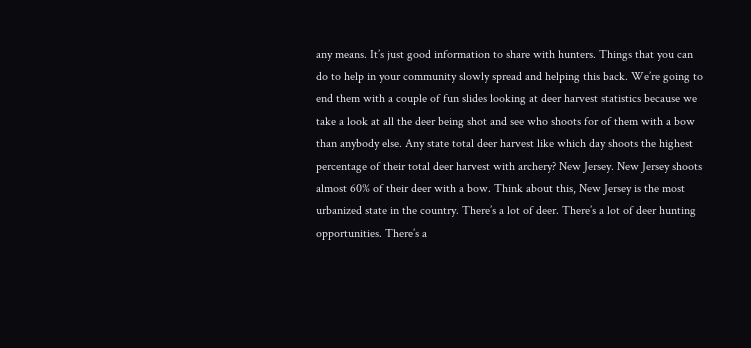any means. It’s just good information to share with hunters. Things that you can do to help in your community slowly spread and helping this back. We’re going to end them with a couple of fun slides looking at deer harvest statistics because we take a look at all the deer being shot and see who shoots for of them with a bow than anybody else. Any state total deer harvest like which day shoots the highest percentage of their total deer harvest with archery? New Jersey. New Jersey shoots almost 60% of their deer with a bow. Think about this, New Jersey is the most urbanized state in the country. There’s a lot of deer. There’s a lot of deer hunting opportunities. There’s a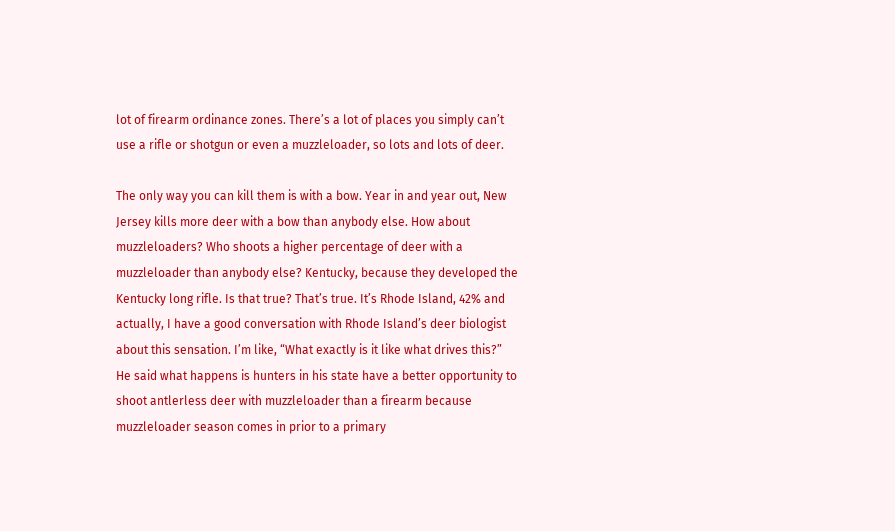lot of firearm ordinance zones. There’s a lot of places you simply can’t use a rifle or shotgun or even a muzzleloader, so lots and lots of deer.

The only way you can kill them is with a bow. Year in and year out, New Jersey kills more deer with a bow than anybody else. How about muzzleloaders? Who shoots a higher percentage of deer with a muzzleloader than anybody else? Kentucky, because they developed the Kentucky long rifle. Is that true? That’s true. It’s Rhode Island, 42% and actually, I have a good conversation with Rhode Island’s deer biologist about this sensation. I’m like, “What exactly is it like what drives this?” He said what happens is hunters in his state have a better opportunity to shoot antlerless deer with muzzleloader than a firearm because muzzleloader season comes in prior to a primary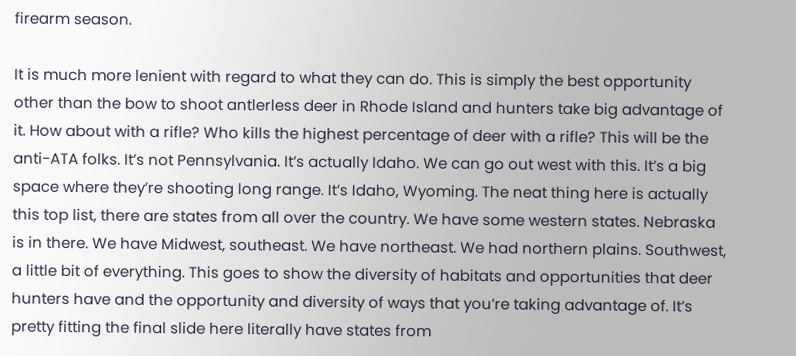firearm season.

It is much more lenient with regard to what they can do. This is simply the best opportunity other than the bow to shoot antlerless deer in Rhode Island and hunters take big advantage of it. How about with a rifle? Who kills the highest percentage of deer with a rifle? This will be the anti-ATA folks. It’s not Pennsylvania. It’s actually Idaho. We can go out west with this. It’s a big space where they’re shooting long range. It’s Idaho, Wyoming. The neat thing here is actually this top list, there are states from all over the country. We have some western states. Nebraska is in there. We have Midwest, southeast. We have northeast. We had northern plains. Southwest, a little bit of everything. This goes to show the diversity of habitats and opportunities that deer hunters have and the opportunity and diversity of ways that you’re taking advantage of. It’s pretty fitting the final slide here literally have states from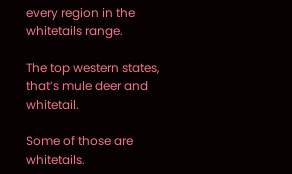every region in the whitetails range.

The top western states, that’s mule deer and whitetail.

Some of those are whitetails.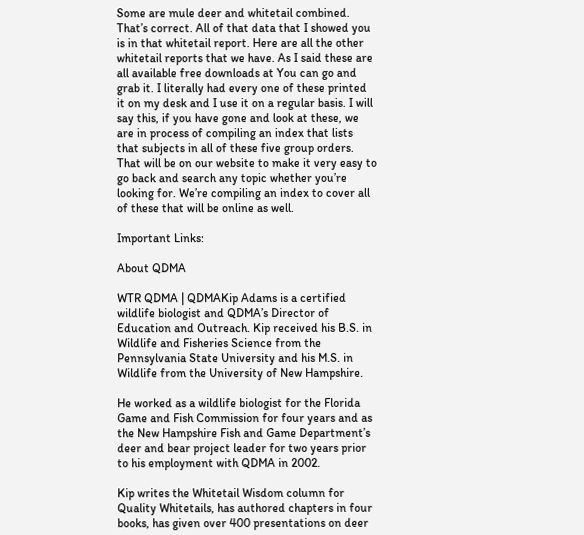Some are mule deer and whitetail combined. That’s correct. All of that data that I showed you is in that whitetail report. Here are all the other whitetail reports that we have. As I said these are all available free downloads at You can go and grab it. I literally had every one of these printed it on my desk and I use it on a regular basis. I will say this, if you have gone and look at these, we are in process of compiling an index that lists that subjects in all of these five group orders. That will be on our website to make it very easy to go back and search any topic whether you’re looking for. We’re compiling an index to cover all of these that will be online as well.

Important Links:

About QDMA

WTR QDMA | QDMAKip Adams is a certified wildlife biologist and QDMA’s Director of Education and Outreach. Kip received his B.S. in Wildlife and Fisheries Science from the Pennsylvania State University and his M.S. in Wildlife from the University of New Hampshire.

He worked as a wildlife biologist for the Florida Game and Fish Commission for four years and as the New Hampshire Fish and Game Department’s deer and bear project leader for two years prior to his employment with QDMA in 2002.

Kip writes the Whitetail Wisdom column for Quality Whitetails, has authored chapters in four books, has given over 400 presentations on deer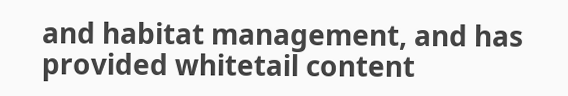and habitat management, and has provided whitetail content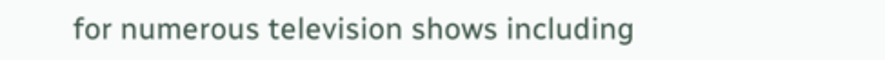for numerous television shows including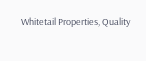Whitetail Properties, Quality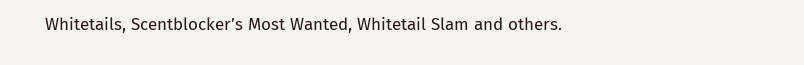Whitetails, Scentblocker’s Most Wanted, Whitetail Slam and others.